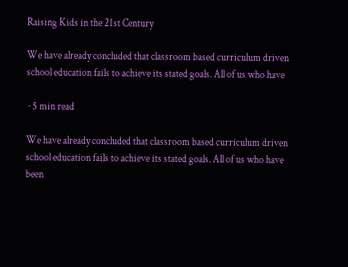Raising Kids in the 21st Century

We have already concluded that classroom based curriculum driven school education fails to achieve its stated goals. All of us who have

 · 5 min read

We have already concluded that classroom based curriculum driven school education fails to achieve its stated goals. All of us who have been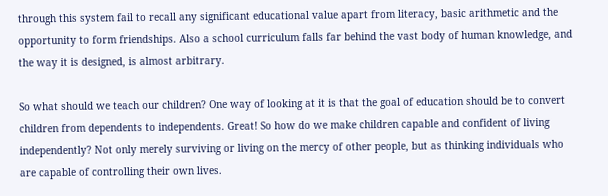through this system fail to recall any significant educational value apart from literacy, basic arithmetic and the opportunity to form friendships. Also a school curriculum falls far behind the vast body of human knowledge, and the way it is designed, is almost arbitrary.

So what should we teach our children? One way of looking at it is that the goal of education should be to convert children from dependents to independents. Great! So how do we make children capable and confident of living independently? Not only merely surviving or living on the mercy of other people, but as thinking individuals who are capable of controlling their own lives.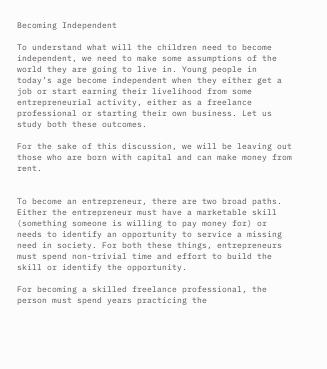Becoming Independent

To understand what will the children need to become independent, we need to make some assumptions of the world they are going to live in. Young people in today’s age become independent when they either get a job or start earning their livelihood from some entrepreneurial activity, either as a freelance professional or starting their own business. Let us study both these outcomes.

For the sake of this discussion, we will be leaving out those who are born with capital and can make money from rent.


To become an entrepreneur, there are two broad paths. Either the entrepreneur must have a marketable skill (something someone is willing to pay money for) or needs to identify an opportunity to service a missing need in society. For both these things, entrepreneurs must spend non-trivial time and effort to build the skill or identify the opportunity.

For becoming a skilled freelance professional, the person must spend years practicing the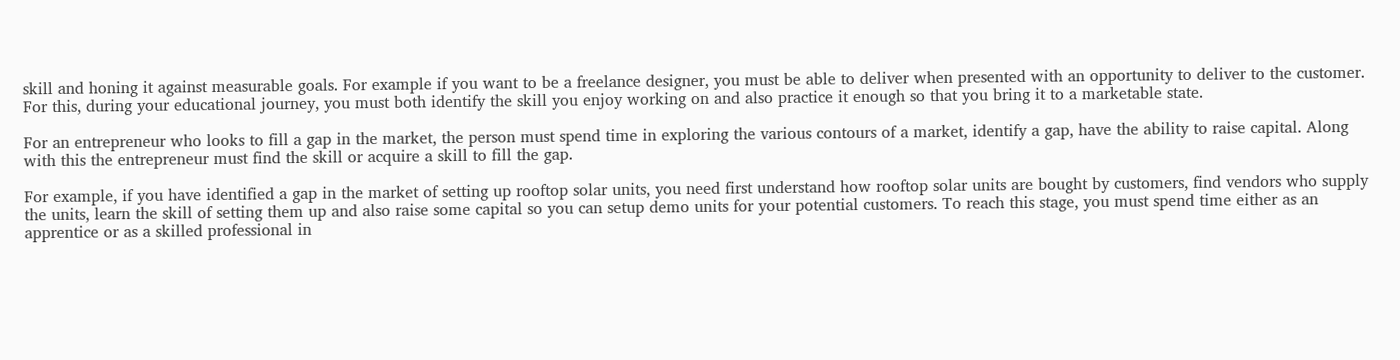skill and honing it against measurable goals. For example if you want to be a freelance designer, you must be able to deliver when presented with an opportunity to deliver to the customer. For this, during your educational journey, you must both identify the skill you enjoy working on and also practice it enough so that you bring it to a marketable state.

For an entrepreneur who looks to fill a gap in the market, the person must spend time in exploring the various contours of a market, identify a gap, have the ability to raise capital. Along with this the entrepreneur must find the skill or acquire a skill to fill the gap.

For example, if you have identified a gap in the market of setting up rooftop solar units, you need first understand how rooftop solar units are bought by customers, find vendors who supply the units, learn the skill of setting them up and also raise some capital so you can setup demo units for your potential customers. To reach this stage, you must spend time either as an apprentice or as a skilled professional in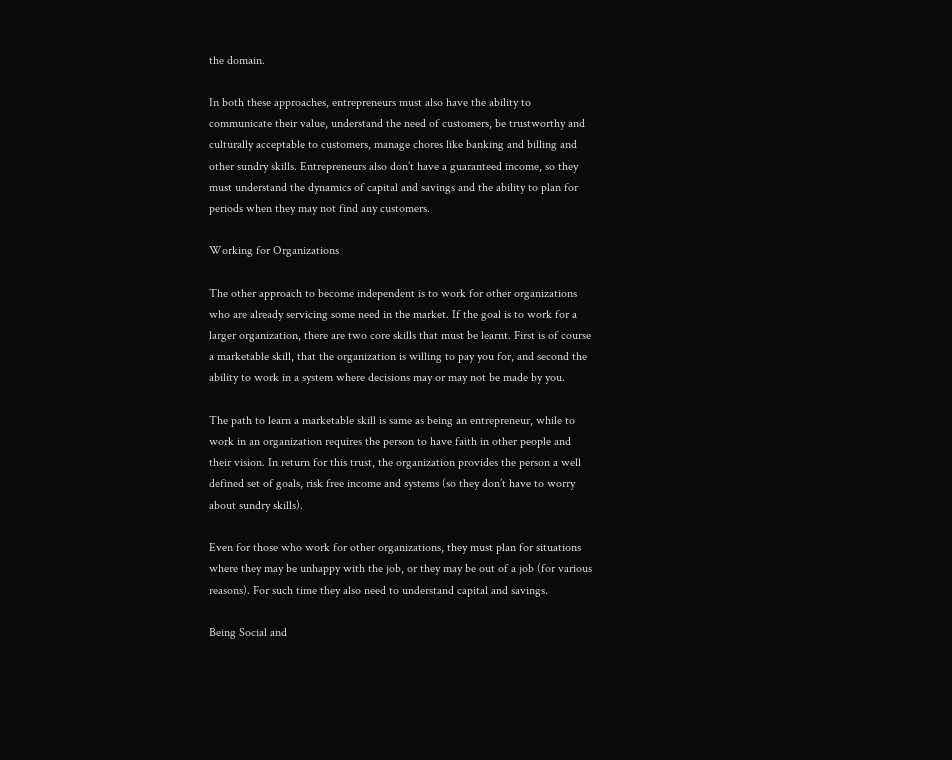the domain.

In both these approaches, entrepreneurs must also have the ability to communicate their value, understand the need of customers, be trustworthy and culturally acceptable to customers, manage chores like banking and billing and other sundry skills. Entrepreneurs also don’t have a guaranteed income, so they must understand the dynamics of capital and savings and the ability to plan for periods when they may not find any customers.

Working for Organizations

The other approach to become independent is to work for other organizations who are already servicing some need in the market. If the goal is to work for a larger organization, there are two core skills that must be learnt. First is of course a marketable skill, that the organization is willing to pay you for, and second the ability to work in a system where decisions may or may not be made by you.

The path to learn a marketable skill is same as being an entrepreneur, while to work in an organization requires the person to have faith in other people and their vision. In return for this trust, the organization provides the person a well defined set of goals, risk free income and systems (so they don’t have to worry about sundry skills).

Even for those who work for other organizations, they must plan for situations where they may be unhappy with the job, or they may be out of a job (for various reasons). For such time they also need to understand capital and savings.

Being Social and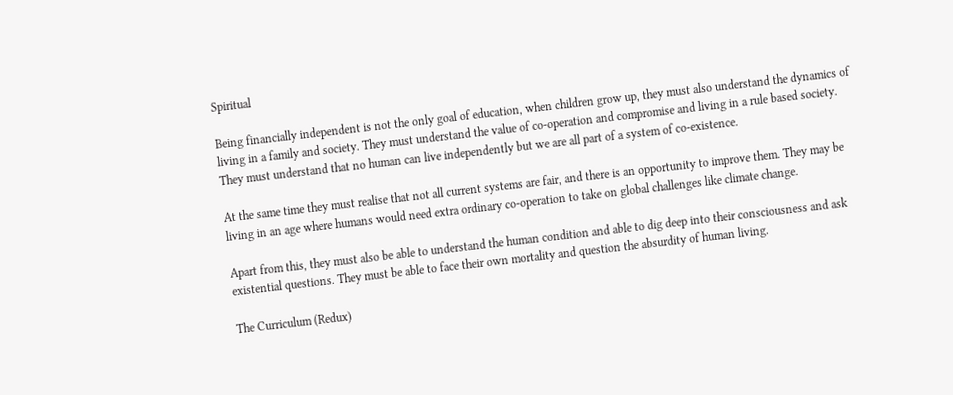Spiritual

Being financially independent is not the only goal of education, when children grow up, they must also understand the dynamics of living in a family and society. They must understand the value of co-operation and compromise and living in a rule based society. They must understand that no human can live independently but we are all part of a system of co-existence.

At the same time they must realise that not all current systems are fair, and there is an opportunity to improve them. They may be living in an age where humans would need extra ordinary co-operation to take on global challenges like climate change.

Apart from this, they must also be able to understand the human condition and able to dig deep into their consciousness and ask existential questions. They must be able to face their own mortality and question the absurdity of human living.

The Curriculum (Redux)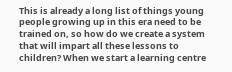This is already a long list of things young people growing up in this era need to be trained on, so how do we create a system that will impart all these lessons to children? When we start a learning centre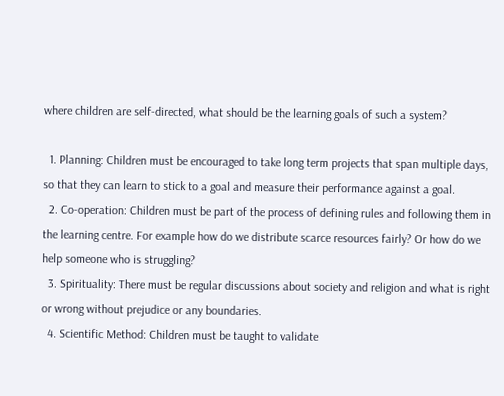where children are self-directed, what should be the learning goals of such a system?

  1. Planning: Children must be encouraged to take long term projects that span multiple days, so that they can learn to stick to a goal and measure their performance against a goal.
  2. Co-operation: Children must be part of the process of defining rules and following them in the learning centre. For example how do we distribute scarce resources fairly? Or how do we help someone who is struggling?
  3. Spirituality: There must be regular discussions about society and religion and what is right or wrong without prejudice or any boundaries.
  4. Scientific Method: Children must be taught to validate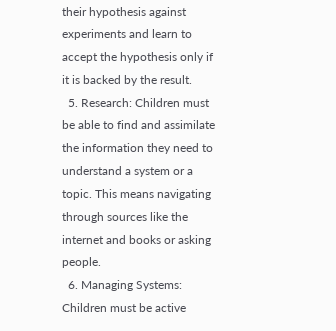their hypothesis against experiments and learn to accept the hypothesis only if it is backed by the result.
  5. Research: Children must be able to find and assimilate the information they need to understand a system or a topic. This means navigating through sources like the internet and books or asking people.
  6. Managing Systems: Children must be active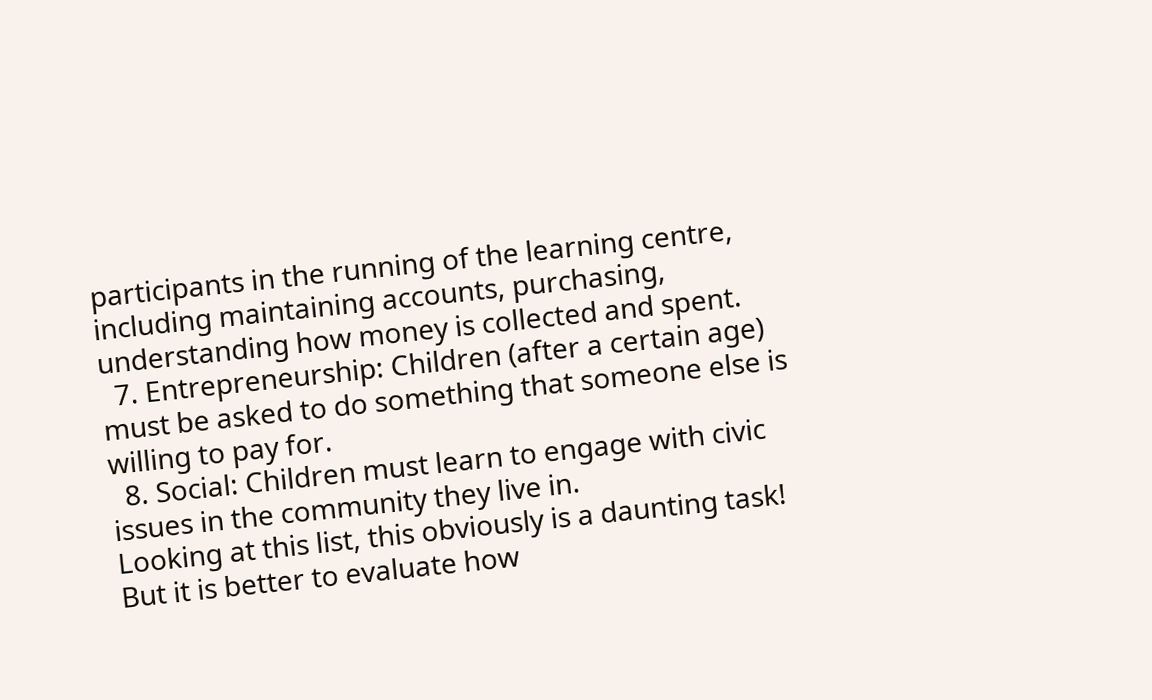participants in the running of the learning centre, including maintaining accounts, purchasing, understanding how money is collected and spent.
  7. Entrepreneurship: Children (after a certain age) must be asked to do something that someone else is willing to pay for.
  8. Social: Children must learn to engage with civic issues in the community they live in.
Looking at this list, this obviously is a daunting task! But it is better to evaluate how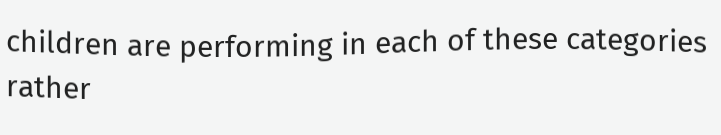children are performing in each of these categories rather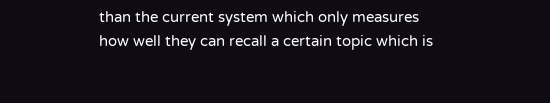than the current system which only measures how well they can recall a certain topic which is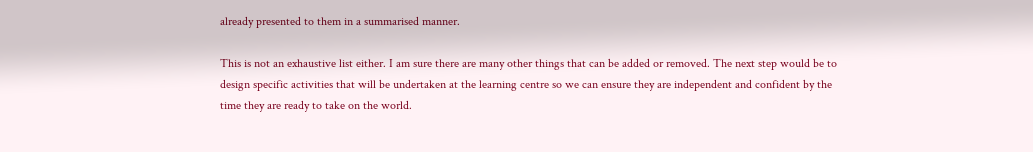already presented to them in a summarised manner.

This is not an exhaustive list either. I am sure there are many other things that can be added or removed. The next step would be to design specific activities that will be undertaken at the learning centre so we can ensure they are independent and confident by the time they are ready to take on the world.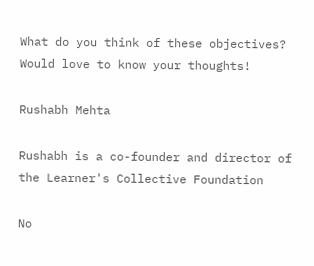What do you think of these objectives? Would love to know your thoughts!

Rushabh Mehta

Rushabh is a co-founder and director of the Learner's Collective Foundation

No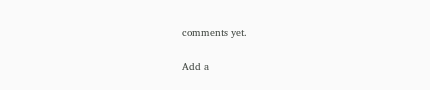comments yet.

Add a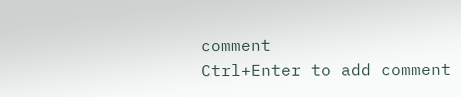comment
Ctrl+Enter to add comment